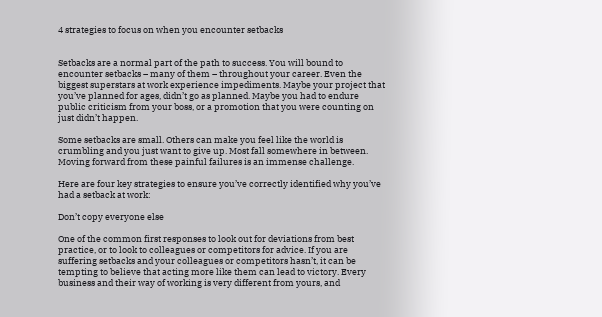4 strategies to focus on when you encounter setbacks


Setbacks are a normal part of the path to success. You will bound to encounter setbacks – many of them – throughout your career. Even the biggest superstars at work experience impediments. Maybe your project that you’ve planned for ages, didn’t go as planned. Maybe you had to endure public criticism from your boss, or a promotion that you were counting on just didn’t happen.

Some setbacks are small. Others can make you feel like the world is crumbling and you just want to give up. Most fall somewhere in between. Moving forward from these painful failures is an immense challenge.

Here are four key strategies to ensure you’ve correctly identified why you’ve had a setback at work:

Don’t copy everyone else

One of the common first responses to look out for deviations from best practice, or to look to colleagues or competitors for advice. If you are suffering setbacks and your colleagues or competitors hasn’t, it can be tempting to believe that acting more like them can lead to victory. Every business and their way of working is very different from yours, and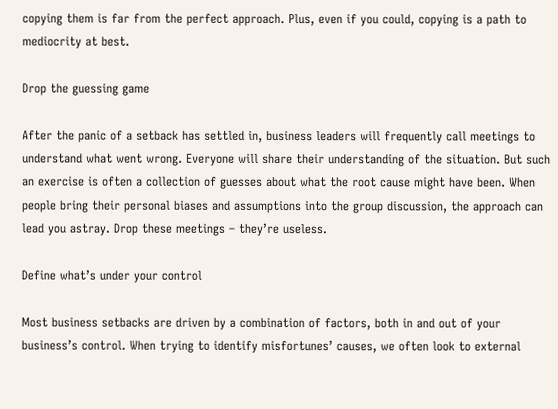copying them is far from the perfect approach. Plus, even if you could, copying is a path to mediocrity at best.

Drop the guessing game

After the panic of a setback has settled in, business leaders will frequently call meetings to understand what went wrong. Everyone will share their understanding of the situation. But such an exercise is often a collection of guesses about what the root cause might have been. When people bring their personal biases and assumptions into the group discussion, the approach can lead you astray. Drop these meetings – they’re useless.

Define what’s under your control

Most business setbacks are driven by a combination of factors, both in and out of your business’s control. When trying to identify misfortunes’ causes, we often look to external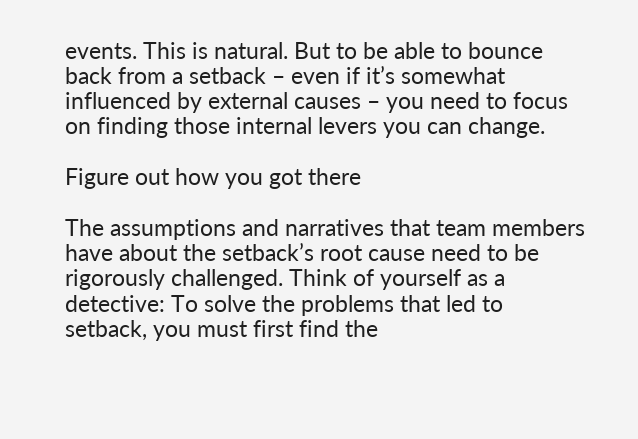events. This is natural. But to be able to bounce back from a setback – even if it’s somewhat influenced by external causes – you need to focus on finding those internal levers you can change.

Figure out how you got there

The assumptions and narratives that team members have about the setback’s root cause need to be rigorously challenged. Think of yourself as a detective: To solve the problems that led to setback, you must first find the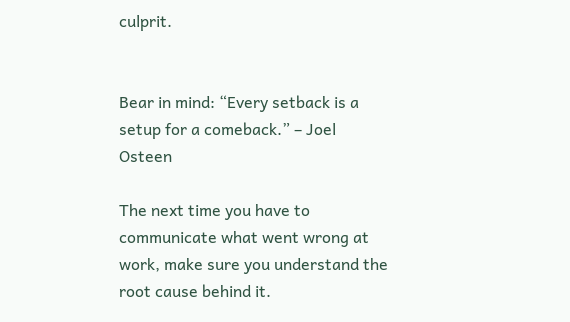culprit.


Bear in mind: “Every setback is a setup for a comeback.” – Joel Osteen

The next time you have to communicate what went wrong at work, make sure you understand the root cause behind it.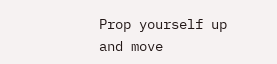Prop yourself up and move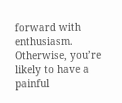forward with enthusiasm. Otherwise, you’re likely to have a painful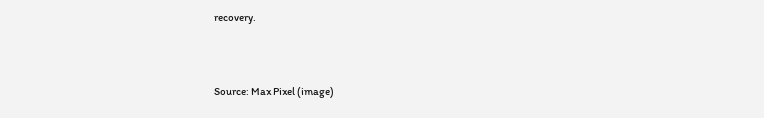recovery.



Source: Max Pixel (image)